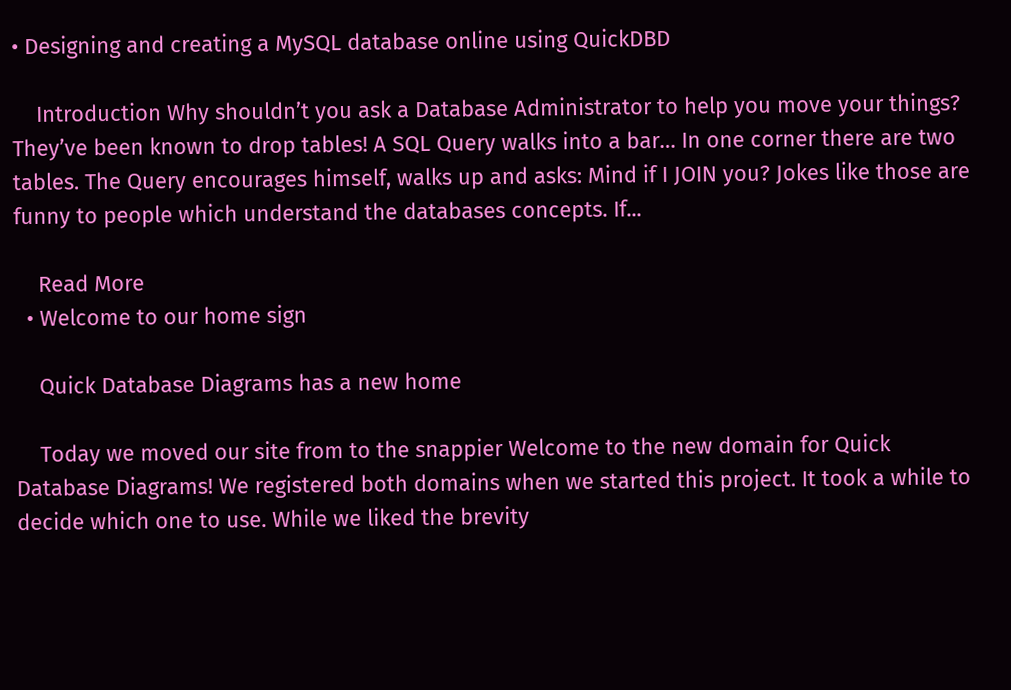• Designing and creating a MySQL database online using QuickDBD

    Introduction Why shouldn’t you ask a Database Administrator to help you move your things? They’ve been known to drop tables! A SQL Query walks into a bar… In one corner there are two tables. The Query encourages himself, walks up and asks: Mind if I JOIN you? Jokes like those are funny to people which understand the databases concepts. If...

    Read More
  • Welcome to our home sign

    Quick Database Diagrams has a new home

    Today we moved our site from to the snappier Welcome to the new domain for Quick Database Diagrams! We registered both domains when we started this project. It took a while to decide which one to use. While we liked the brevity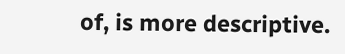of, is more descriptive.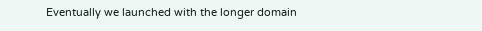Eventually we launched with the longer domain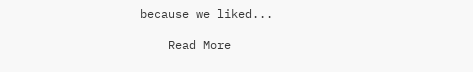because we liked...

    Read More